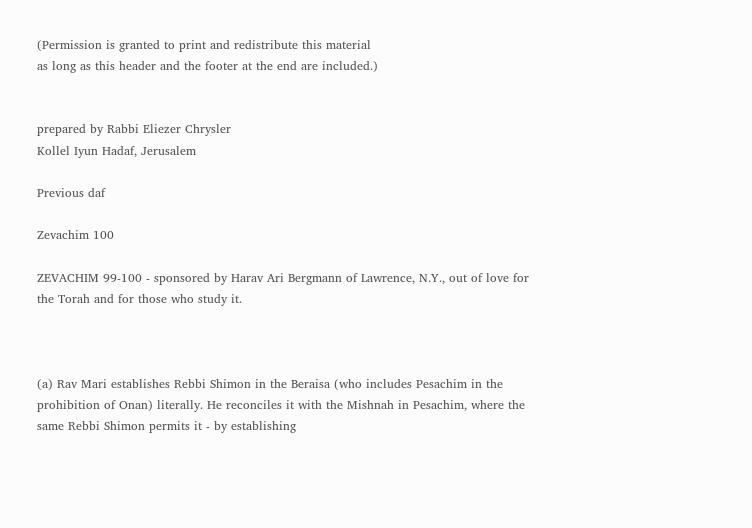(Permission is granted to print and redistribute this material
as long as this header and the footer at the end are included.)


prepared by Rabbi Eliezer Chrysler
Kollel Iyun Hadaf, Jerusalem

Previous daf

Zevachim 100

ZEVACHIM 99-100 - sponsored by Harav Ari Bergmann of Lawrence, N.Y., out of love for the Torah and for those who study it.



(a) Rav Mari establishes Rebbi Shimon in the Beraisa (who includes Pesachim in the prohibition of Onan) literally. He reconciles it with the Mishnah in Pesachim, where the same Rebbi Shimon permits it - by establishing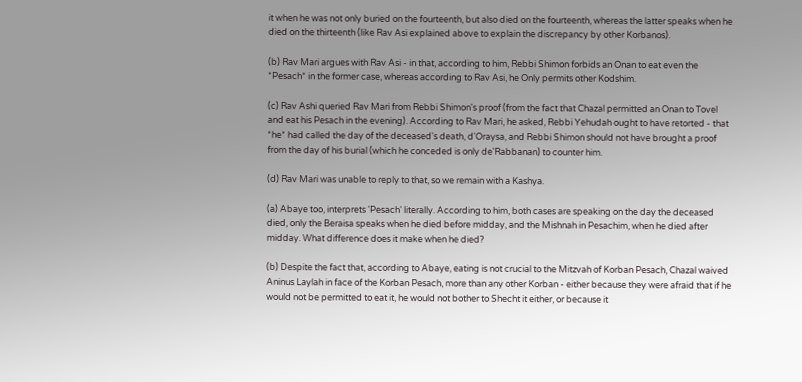it when he was not only buried on the fourteenth, but also died on the fourteenth, whereas the latter speaks when he died on the thirteenth (like Rav Asi explained above to explain the discrepancy by other Korbanos).

(b) Rav Mari argues with Rav Asi - in that, according to him, Rebbi Shimon forbids an Onan to eat even the *Pesach* in the former case, whereas according to Rav Asi, he Only permits other Kodshim.

(c) Rav Ashi queried Rav Mari from Rebbi Shimon's proof (from the fact that Chazal permitted an Onan to Tovel and eat his Pesach in the evening). According to Rav Mari, he asked, Rebbi Yehudah ought to have retorted - that *he* had called the day of the deceased's death, d'Oraysa, and Rebbi Shimon should not have brought a proof from the day of his burial (which he conceded is only de'Rabbanan) to counter him.

(d) Rav Mari was unable to reply to that, so we remain with a Kashya.

(a) Abaye too, interprets 'Pesach' literally. According to him, both cases are speaking on the day the deceased died, only the Beraisa speaks when he died before midday, and the Mishnah in Pesachim, when he died after midday. What difference does it make when he died?

(b) Despite the fact that, according to Abaye, eating is not crucial to the Mitzvah of Korban Pesach, Chazal waived Aninus Laylah in face of the Korban Pesach, more than any other Korban - either because they were afraid that if he would not be permitted to eat it, he would not bother to Shecht it either, or because it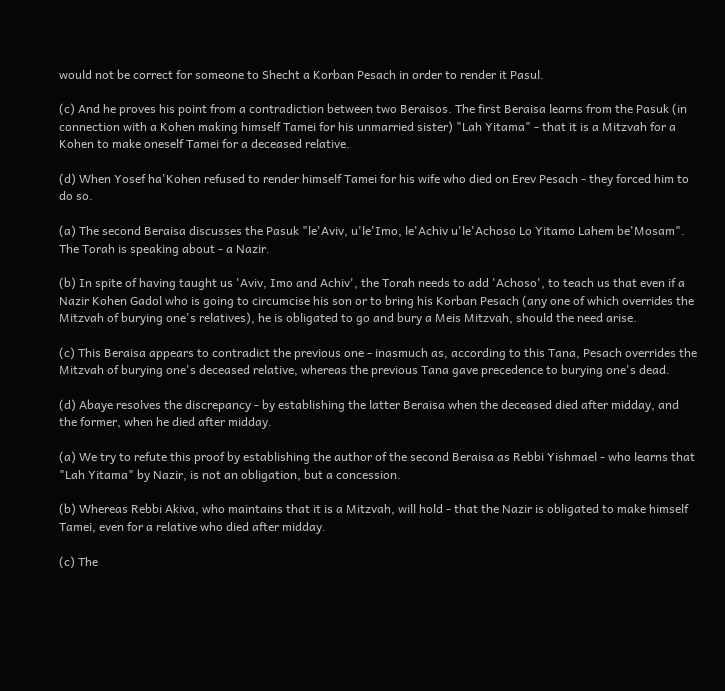would not be correct for someone to Shecht a Korban Pesach in order to render it Pasul.

(c) And he proves his point from a contradiction between two Beraisos. The first Beraisa learns from the Pasuk (in connection with a Kohen making himself Tamei for his unmarried sister) "Lah Yitama" - that it is a Mitzvah for a Kohen to make oneself Tamei for a deceased relative.

(d) When Yosef ha'Kohen refused to render himself Tamei for his wife who died on Erev Pesach - they forced him to do so.

(a) The second Beraisa discusses the Pasuk "le'Aviv, u'le'Imo, le'Achiv u'le'Achoso Lo Yitamo Lahem be'Mosam". The Torah is speaking about - a Nazir.

(b) In spite of having taught us 'Aviv, Imo and Achiv', the Torah needs to add 'Achoso', to teach us that even if a Nazir Kohen Gadol who is going to circumcise his son or to bring his Korban Pesach (any one of which overrides the Mitzvah of burying one's relatives), he is obligated to go and bury a Meis Mitzvah, should the need arise.

(c) This Beraisa appears to contradict the previous one - inasmuch as, according to this Tana, Pesach overrides the Mitzvah of burying one's deceased relative, whereas the previous Tana gave precedence to burying one's dead.

(d) Abaye resolves the discrepancy - by establishing the latter Beraisa when the deceased died after midday, and the former, when he died after midday.

(a) We try to refute this proof by establishing the author of the second Beraisa as Rebbi Yishmael - who learns that "Lah Yitama" by Nazir, is not an obligation, but a concession.

(b) Whereas Rebbi Akiva, who maintains that it is a Mitzvah, will hold - that the Nazir is obligated to make himself Tamei, even for a relative who died after midday.

(c) The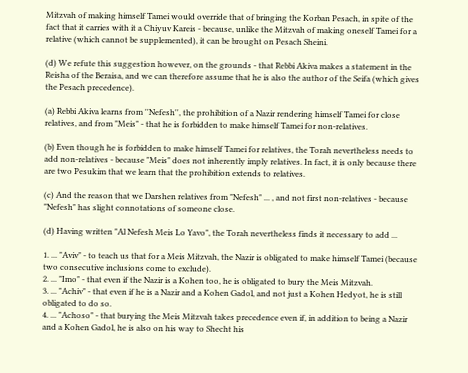Mitzvah of making himself Tamei would override that of bringing the Korban Pesach, in spite of the fact that it carries with it a Chiyuv Kareis - because, unlike the Mitzvah of making oneself Tamei for a relative (which cannot be supplemented), it can be brought on Pesach Sheini.

(d) We refute this suggestion however, on the grounds - that Rebbi Akiva makes a statement in the Reisha of the Beraisa, and we can therefore assume that he is also the author of the Seifa (which gives the Pesach precedence).

(a) Rebbi Akiva learns from ''Nefesh'', the prohibition of a Nazir rendering himself Tamei for close relatives, and from "Meis" - that he is forbidden to make himself Tamei for non-relatives.

(b) Even though he is forbidden to make himself Tamei for relatives, the Torah nevertheless needs to add non-relatives - because "Meis" does not inherently imply relatives. In fact, it is only because there are two Pesukim that we learn that the prohibition extends to relatives.

(c) And the reason that we Darshen relatives from "Nefesh" ... , and not first non-relatives - because "Nefesh" has slight connotations of someone close.

(d) Having written "Al Nefesh Meis Lo Yavo", the Torah nevertheless finds it necessary to add ...

1. ... "Aviv" - to teach us that for a Meis Mitzvah, the Nazir is obligated to make himself Tamei (because two consecutive inclusions come to exclude).
2. ... "Imo" - that even if the Nazir is a Kohen too, he is obligated to bury the Meis Mitzvah.
3. ... "Achiv" - that even if he is a Nazir and a Kohen Gadol, and not just a Kohen Hedyot, he is still obligated to do so.
4. ... "Achoso" - that burying the Meis Mitzvah takes precedence even if, in addition to being a Nazir and a Kohen Gadol, he is also on his way to Shecht his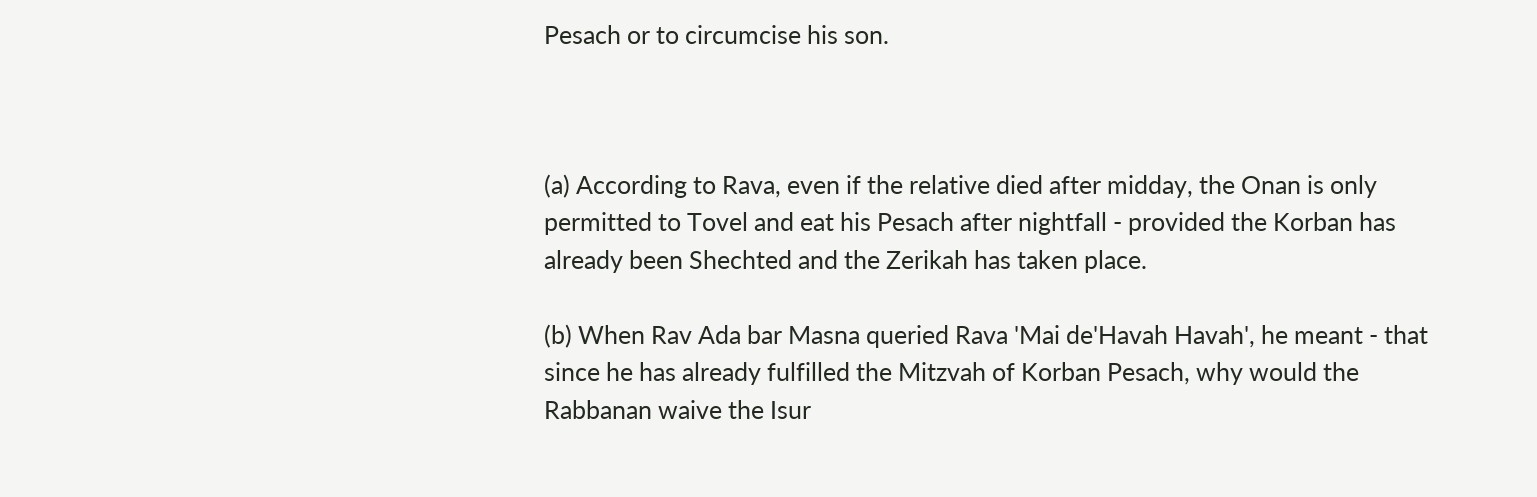Pesach or to circumcise his son.



(a) According to Rava, even if the relative died after midday, the Onan is only permitted to Tovel and eat his Pesach after nightfall - provided the Korban has already been Shechted and the Zerikah has taken place.

(b) When Rav Ada bar Masna queried Rava 'Mai de'Havah Havah', he meant - that since he has already fulfilled the Mitzvah of Korban Pesach, why would the Rabbanan waive the Isur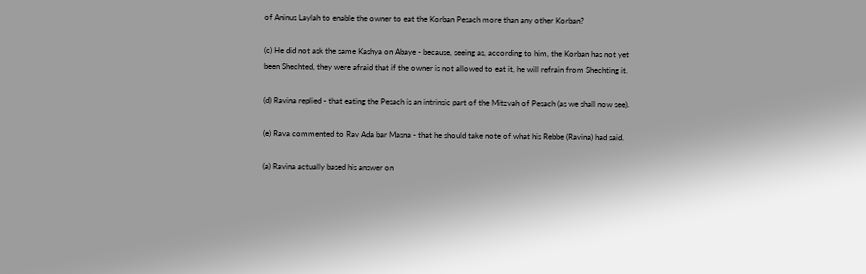of Aninus Laylah to enable the owner to eat the Korban Pesach more than any other Korban?

(c) He did not ask the same Kashya on Abaye - because, seeing as, according to him, the Korban has not yet been Shechted, they were afraid that if the owner is not allowed to eat it, he will refrain from Shechting it.

(d) Ravina replied - that eating the Pesach is an intrinsic part of the Mitzvah of Pesach (as we shall now see).

(e) Rava commented to Rav Ada bar Masna - that he should take note of what his Rebbe (Ravina) had said.

(a) Ravina actually based his answer on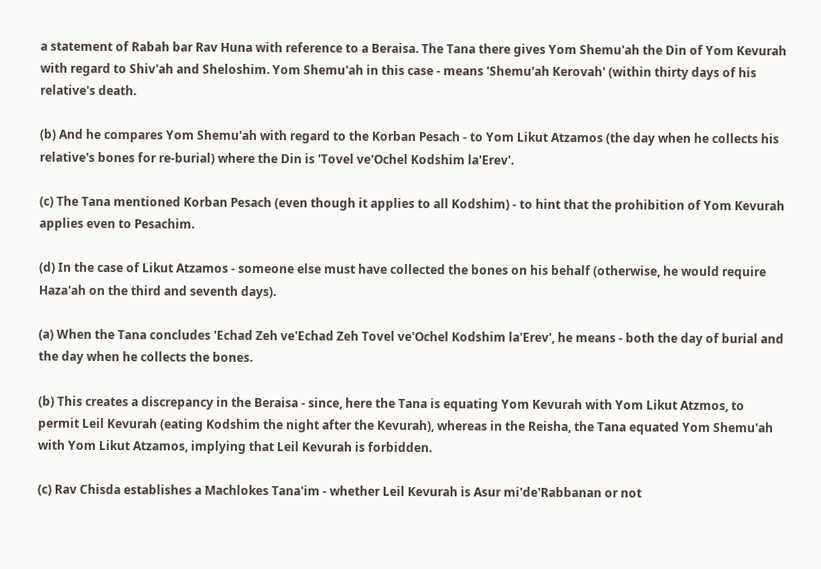a statement of Rabah bar Rav Huna with reference to a Beraisa. The Tana there gives Yom Shemu'ah the Din of Yom Kevurah with regard to Shiv'ah and Sheloshim. Yom Shemu'ah in this case - means 'Shemu'ah Kerovah' (within thirty days of his relative's death.

(b) And he compares Yom Shemu'ah with regard to the Korban Pesach - to Yom Likut Atzamos (the day when he collects his relative's bones for re-burial) where the Din is 'Tovel ve'Ochel Kodshim la'Erev'.

(c) The Tana mentioned Korban Pesach (even though it applies to all Kodshim) - to hint that the prohibition of Yom Kevurah applies even to Pesachim.

(d) In the case of Likut Atzamos - someone else must have collected the bones on his behalf (otherwise, he would require Haza'ah on the third and seventh days).

(a) When the Tana concludes 'Echad Zeh ve'Echad Zeh Tovel ve'Ochel Kodshim la'Erev', he means - both the day of burial and the day when he collects the bones.

(b) This creates a discrepancy in the Beraisa - since, here the Tana is equating Yom Kevurah with Yom Likut Atzmos, to permit Leil Kevurah (eating Kodshim the night after the Kevurah), whereas in the Reisha, the Tana equated Yom Shemu'ah with Yom Likut Atzamos, implying that Leil Kevurah is forbidden.

(c) Rav Chisda establishes a Machlokes Tana'im - whether Leil Kevurah is Asur mi'de'Rabbanan or not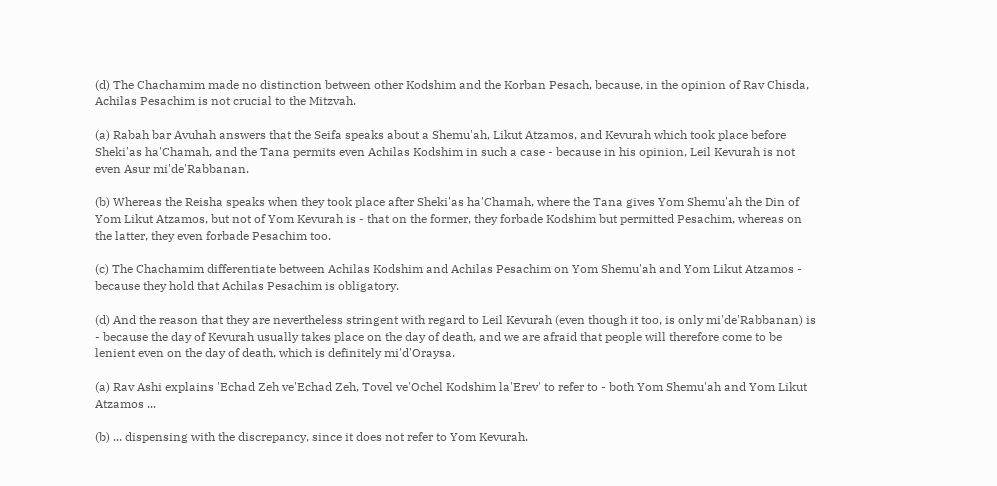(d) The Chachamim made no distinction between other Kodshim and the Korban Pesach, because, in the opinion of Rav Chisda, Achilas Pesachim is not crucial to the Mitzvah.

(a) Rabah bar Avuhah answers that the Seifa speaks about a Shemu'ah, Likut Atzamos, and Kevurah which took place before Sheki'as ha'Chamah, and the Tana permits even Achilas Kodshim in such a case - because in his opinion, Leil Kevurah is not even Asur mi'de'Rabbanan.

(b) Whereas the Reisha speaks when they took place after Sheki'as ha'Chamah, where the Tana gives Yom Shemu'ah the Din of Yom Likut Atzamos, but not of Yom Kevurah is - that on the former, they forbade Kodshim but permitted Pesachim, whereas on the latter, they even forbade Pesachim too.

(c) The Chachamim differentiate between Achilas Kodshim and Achilas Pesachim on Yom Shemu'ah and Yom Likut Atzamos - because they hold that Achilas Pesachim is obligatory.

(d) And the reason that they are nevertheless stringent with regard to Leil Kevurah (even though it too, is only mi'de'Rabbanan) is - because the day of Kevurah usually takes place on the day of death, and we are afraid that people will therefore come to be lenient even on the day of death, which is definitely mi'd'Oraysa.

(a) Rav Ashi explains 'Echad Zeh ve'Echad Zeh, Tovel ve'Ochel Kodshim la'Erev' to refer to - both Yom Shemu'ah and Yom Likut Atzamos ...

(b) ... dispensing with the discrepancy, since it does not refer to Yom Kevurah.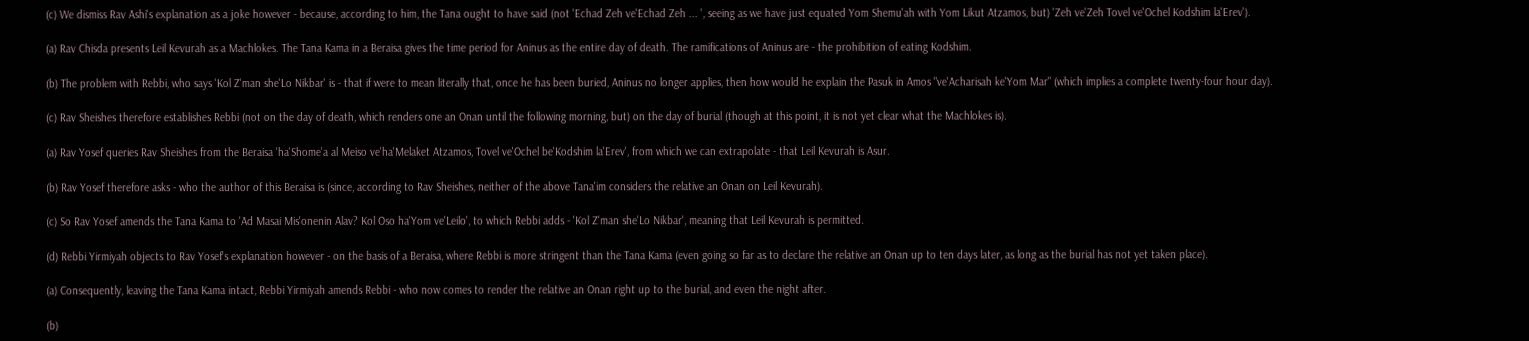(c) We dismiss Rav Ashi's explanation as a joke however - because, according to him, the Tana ought to have said (not 'Echad Zeh ve'Echad Zeh ... ', seeing as we have just equated Yom Shemu'ah with Yom Likut Atzamos, but) 'Zeh ve'Zeh Tovel ve'Ochel Kodshim la'Erev').

(a) Rav Chisda presents Leil Kevurah as a Machlokes. The Tana Kama in a Beraisa gives the time period for Aninus as the entire day of death. The ramifications of Aninus are - the prohibition of eating Kodshim.

(b) The problem with Rebbi, who says 'Kol Z'man she'Lo Nikbar' is - that if were to mean literally that, once he has been buried, Aninus no longer applies, then how would he explain the Pasuk in Amos "ve'Acharisah ke'Yom Mar" (which implies a complete twenty-four hour day).

(c) Rav Sheishes therefore establishes Rebbi (not on the day of death, which renders one an Onan until the following morning, but) on the day of burial (though at this point, it is not yet clear what the Machlokes is).

(a) Rav Yosef queries Rav Sheishes from the Beraisa 'ha'Shome'a al Meiso ve'ha'Melaket Atzamos, Tovel ve'Ochel be'Kodshim la'Erev', from which we can extrapolate - that Leil Kevurah is Asur.

(b) Rav Yosef therefore asks - who the author of this Beraisa is (since, according to Rav Sheishes, neither of the above Tana'im considers the relative an Onan on Leil Kevurah).

(c) So Rav Yosef amends the Tana Kama to 'Ad Masai Mis'onenin Alav? Kol Oso ha'Yom ve'Leilo', to which Rebbi adds - 'Kol Z'man she'Lo Nikbar', meaning that Leil Kevurah is permitted.

(d) Rebbi Yirmiyah objects to Rav Yosef's explanation however - on the basis of a Beraisa, where Rebbi is more stringent than the Tana Kama (even going so far as to declare the relative an Onan up to ten days later, as long as the burial has not yet taken place).

(a) Consequently, leaving the Tana Kama intact, Rebbi Yirmiyah amends Rebbi - who now comes to render the relative an Onan right up to the burial, and even the night after.

(b)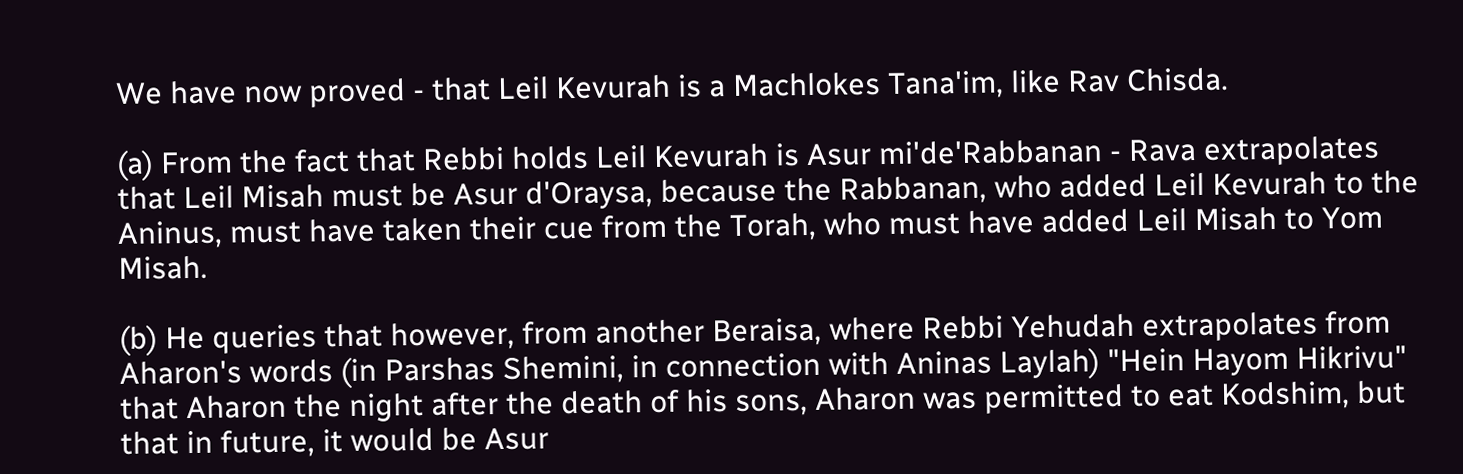We have now proved - that Leil Kevurah is a Machlokes Tana'im, like Rav Chisda.

(a) From the fact that Rebbi holds Leil Kevurah is Asur mi'de'Rabbanan - Rava extrapolates that Leil Misah must be Asur d'Oraysa, because the Rabbanan, who added Leil Kevurah to the Aninus, must have taken their cue from the Torah, who must have added Leil Misah to Yom Misah.

(b) He queries that however, from another Beraisa, where Rebbi Yehudah extrapolates from Aharon's words (in Parshas Shemini, in connection with Aninas Laylah) "Hein Hayom Hikrivu" that Aharon the night after the death of his sons, Aharon was permitted to eat Kodshim, but that in future, it would be Asur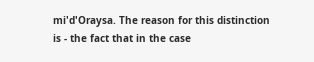mi'd'Oraysa. The reason for this distinction is - the fact that in the case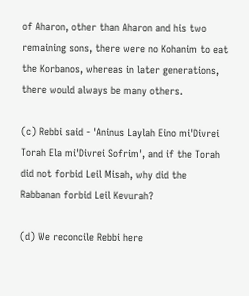of Aharon, other than Aharon and his two remaining sons, there were no Kohanim to eat the Korbanos, whereas in later generations, there would always be many others.

(c) Rebbi said - 'Aninus Laylah Eino mi'Divrei Torah Ela mi'Divrei Sofrim', and if the Torah did not forbid Leil Misah, why did the Rabbanan forbid Leil Kevurah?

(d) We reconcile Rebbi here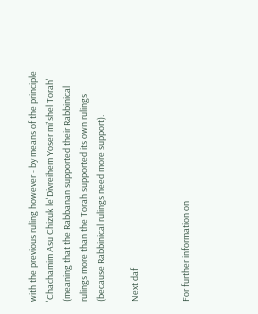with the previous ruling however - by means of the principle 'Chachamim Asu Chizuk le'Divreihem Yoser mi'shel Torah' (meaning that the Rabbanan supported their Rabbinical rulings more than the Torah supported its own rulings (because Rabbinical rulings need more support).

Next daf


For further information on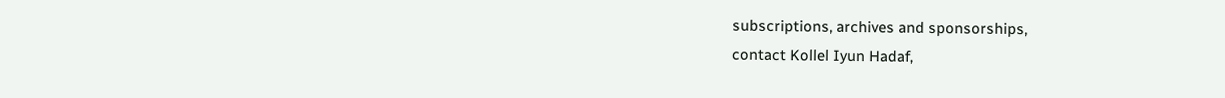subscriptions, archives and sponsorships,
contact Kollel Iyun Hadaf,